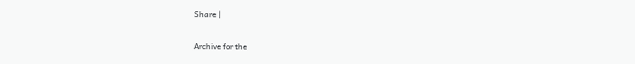Share |

Archive for the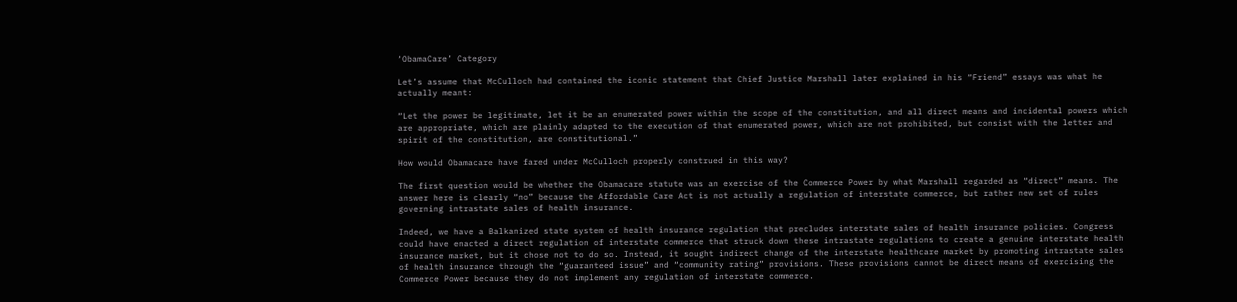‘ObamaCare’ Category

Let’s assume that McCulloch had contained the iconic statement that Chief Justice Marshall later explained in his “Friend” essays was what he actually meant:

“Let the power be legitimate, let it be an enumerated power within the scope of the constitution, and all direct means and incidental powers which are appropriate, which are plainly adapted to the execution of that enumerated power, which are not prohibited, but consist with the letter and spirit of the constitution, are constitutional.”

How would Obamacare have fared under McCulloch properly construed in this way?

The first question would be whether the Obamacare statute was an exercise of the Commerce Power by what Marshall regarded as “direct” means. The answer here is clearly “no” because the Affordable Care Act is not actually a regulation of interstate commerce, but rather new set of rules governing intrastate sales of health insurance.

Indeed, we have a Balkanized state system of health insurance regulation that precludes interstate sales of health insurance policies. Congress could have enacted a direct regulation of interstate commerce that struck down these intrastate regulations to create a genuine interstate health insurance market, but it chose not to do so. Instead, it sought indirect change of the interstate healthcare market by promoting intrastate sales of health insurance through the “guaranteed issue” and “community rating” provisions. These provisions cannot be direct means of exercising the Commerce Power because they do not implement any regulation of interstate commerce.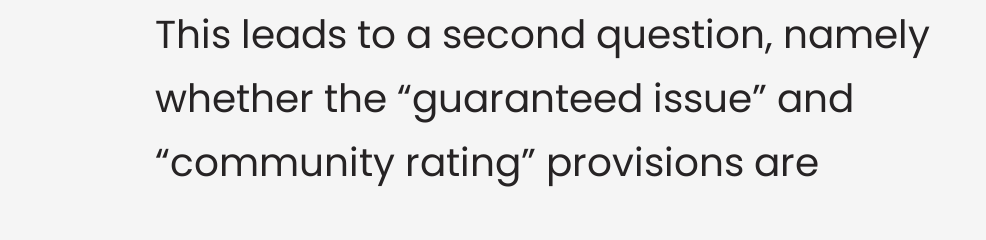This leads to a second question, namely whether the “guaranteed issue” and “community rating” provisions are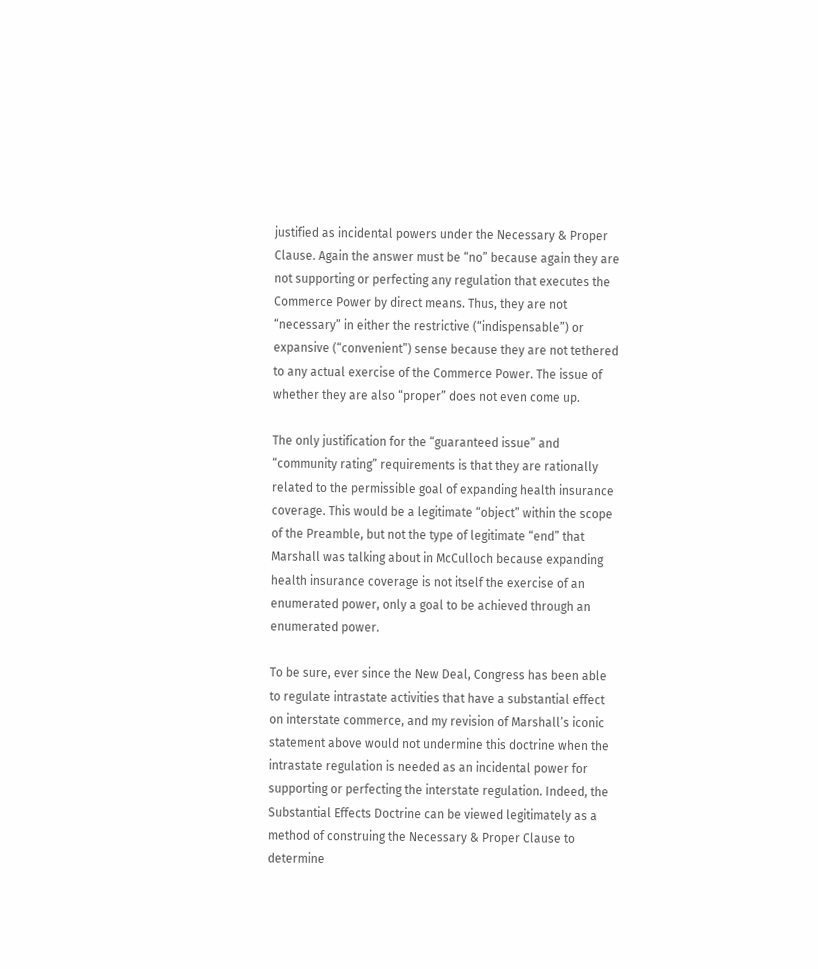justified as incidental powers under the Necessary & Proper Clause. Again the answer must be “no” because again they are not supporting or perfecting any regulation that executes the Commerce Power by direct means. Thus, they are not “necessary” in either the restrictive (“indispensable”) or expansive (“convenient”) sense because they are not tethered to any actual exercise of the Commerce Power. The issue of whether they are also “proper” does not even come up.

The only justification for the “guaranteed issue” and “community rating” requirements is that they are rationally related to the permissible goal of expanding health insurance coverage. This would be a legitimate “object” within the scope of the Preamble, but not the type of legitimate “end” that Marshall was talking about in McCulloch because expanding health insurance coverage is not itself the exercise of an enumerated power, only a goal to be achieved through an enumerated power.

To be sure, ever since the New Deal, Congress has been able to regulate intrastate activities that have a substantial effect on interstate commerce, and my revision of Marshall’s iconic statement above would not undermine this doctrine when the intrastate regulation is needed as an incidental power for supporting or perfecting the interstate regulation. Indeed, the Substantial Effects Doctrine can be viewed legitimately as a method of construing the Necessary & Proper Clause to determine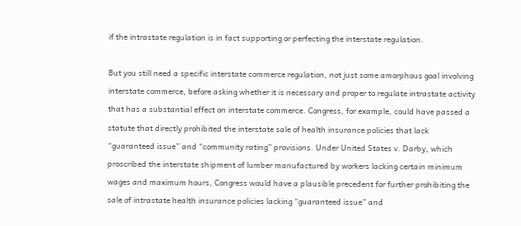if the intrastate regulation is in fact supporting or perfecting the interstate regulation.

But you still need a specific interstate commerce regulation, not just some amorphous goal involving interstate commerce, before asking whether it is necessary and proper to regulate intrastate activity that has a substantial effect on interstate commerce. Congress, for example, could have passed a statute that directly prohibited the interstate sale of health insurance policies that lack “guaranteed issue” and “community rating” provisions. Under United States v. Darby, which proscribed the interstate shipment of lumber manufactured by workers lacking certain minimum wages and maximum hours, Congress would have a plausible precedent for further prohibiting the sale of intrastate health insurance policies lacking “guaranteed issue” and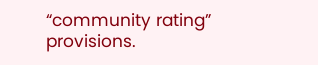“community rating” provisions.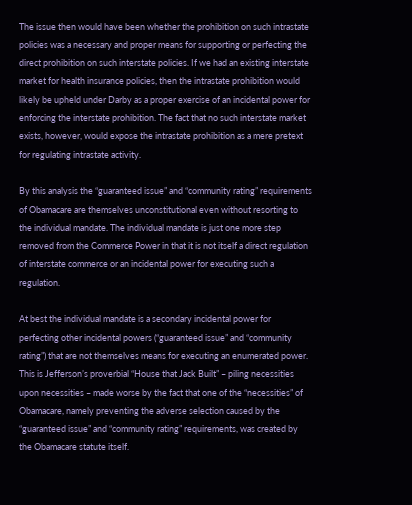The issue then would have been whether the prohibition on such intrastate policies was a necessary and proper means for supporting or perfecting the direct prohibition on such interstate policies. If we had an existing interstate market for health insurance policies, then the intrastate prohibition would likely be upheld under Darby as a proper exercise of an incidental power for enforcing the interstate prohibition. The fact that no such interstate market exists, however, would expose the intrastate prohibition as a mere pretext for regulating intrastate activity.

By this analysis the “guaranteed issue” and “community rating” requirements of Obamacare are themselves unconstitutional even without resorting to the individual mandate. The individual mandate is just one more step removed from the Commerce Power in that it is not itself a direct regulation of interstate commerce or an incidental power for executing such a regulation.

At best the individual mandate is a secondary incidental power for perfecting other incidental powers (“guaranteed issue” and “community rating”) that are not themselves means for executing an enumerated power. This is Jefferson’s proverbial “House that Jack Built” – piling necessities upon necessities – made worse by the fact that one of the “necessities” of Obamacare, namely preventing the adverse selection caused by the “guaranteed issue” and “community rating” requirements, was created by the Obamacare statute itself.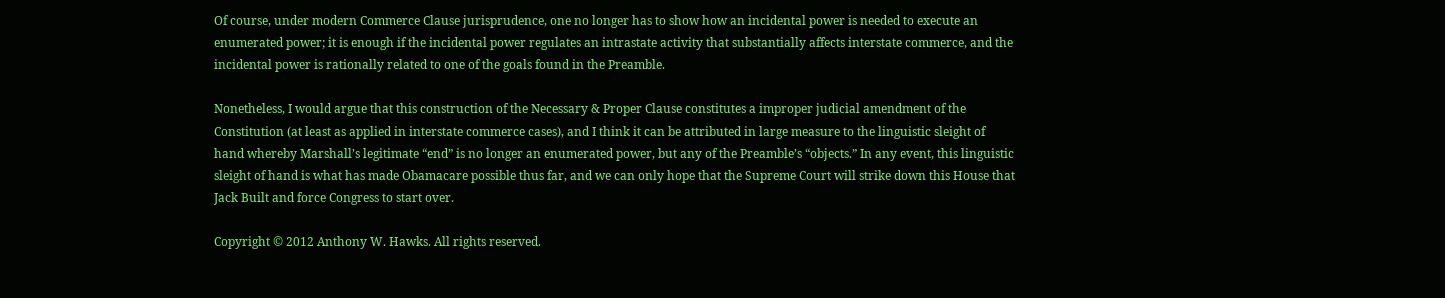Of course, under modern Commerce Clause jurisprudence, one no longer has to show how an incidental power is needed to execute an enumerated power; it is enough if the incidental power regulates an intrastate activity that substantially affects interstate commerce, and the incidental power is rationally related to one of the goals found in the Preamble.

Nonetheless, I would argue that this construction of the Necessary & Proper Clause constitutes a improper judicial amendment of the Constitution (at least as applied in interstate commerce cases), and I think it can be attributed in large measure to the linguistic sleight of hand whereby Marshall’s legitimate “end” is no longer an enumerated power, but any of the Preamble’s “objects.” In any event, this linguistic sleight of hand is what has made Obamacare possible thus far, and we can only hope that the Supreme Court will strike down this House that Jack Built and force Congress to start over.

Copyright © 2012 Anthony W. Hawks. All rights reserved.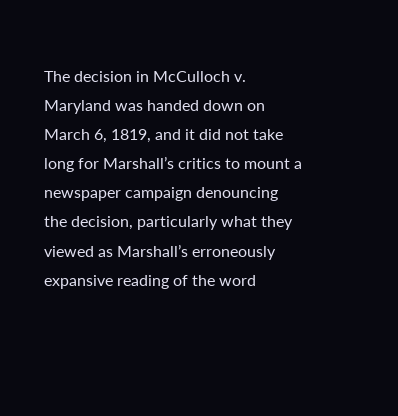The decision in McCulloch v. Maryland was handed down on March 6, 1819, and it did not take long for Marshall’s critics to mount a newspaper campaign denouncing the decision, particularly what they viewed as Marshall’s erroneously expansive reading of the word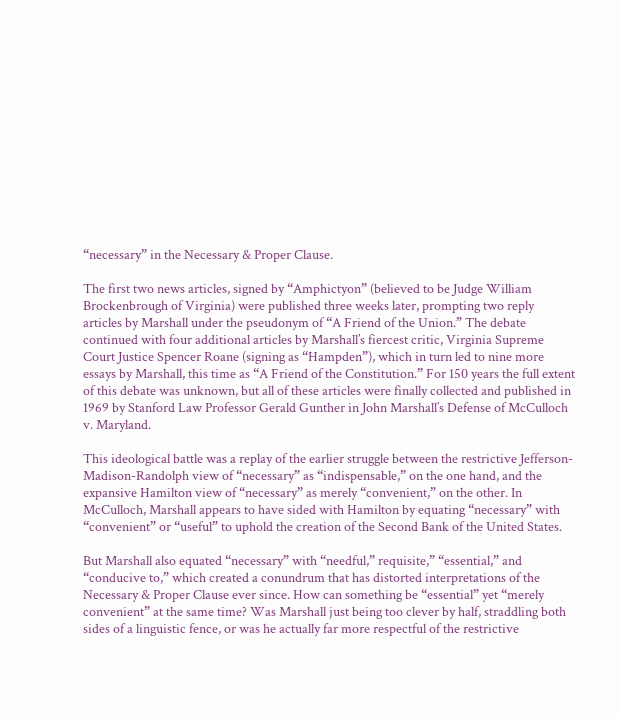“necessary” in the Necessary & Proper Clause.

The first two news articles, signed by “Amphictyon” (believed to be Judge William Brockenbrough of Virginia) were published three weeks later, prompting two reply articles by Marshall under the pseudonym of “A Friend of the Union.” The debate continued with four additional articles by Marshall’s fiercest critic, Virginia Supreme Court Justice Spencer Roane (signing as “Hampden”), which in turn led to nine more essays by Marshall, this time as “A Friend of the Constitution.” For 150 years the full extent of this debate was unknown, but all of these articles were finally collected and published in 1969 by Stanford Law Professor Gerald Gunther in John Marshall’s Defense of McCulloch v. Maryland.

This ideological battle was a replay of the earlier struggle between the restrictive Jefferson-Madison-Randolph view of “necessary” as “indispensable,” on the one hand, and the expansive Hamilton view of “necessary” as merely “convenient,” on the other. In McCulloch, Marshall appears to have sided with Hamilton by equating “necessary” with “convenient” or “useful” to uphold the creation of the Second Bank of the United States.

But Marshall also equated “necessary” with “needful,” requisite,” “essential,” and “conducive to,” which created a conundrum that has distorted interpretations of the Necessary & Proper Clause ever since. How can something be “essential” yet “merely convenient” at the same time? Was Marshall just being too clever by half, straddling both sides of a linguistic fence, or was he actually far more respectful of the restrictive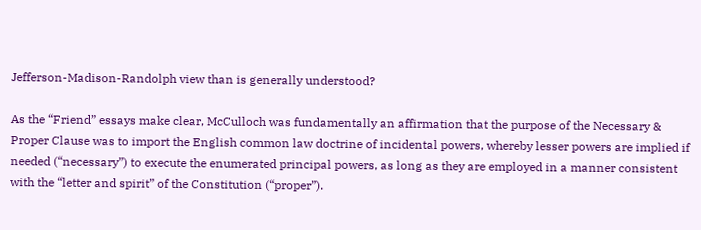Jefferson-Madison-Randolph view than is generally understood?

As the “Friend” essays make clear, McCulloch was fundamentally an affirmation that the purpose of the Necessary & Proper Clause was to import the English common law doctrine of incidental powers, whereby lesser powers are implied if needed (“necessary”) to execute the enumerated principal powers, as long as they are employed in a manner consistent with the “letter and spirit” of the Constitution (“proper”).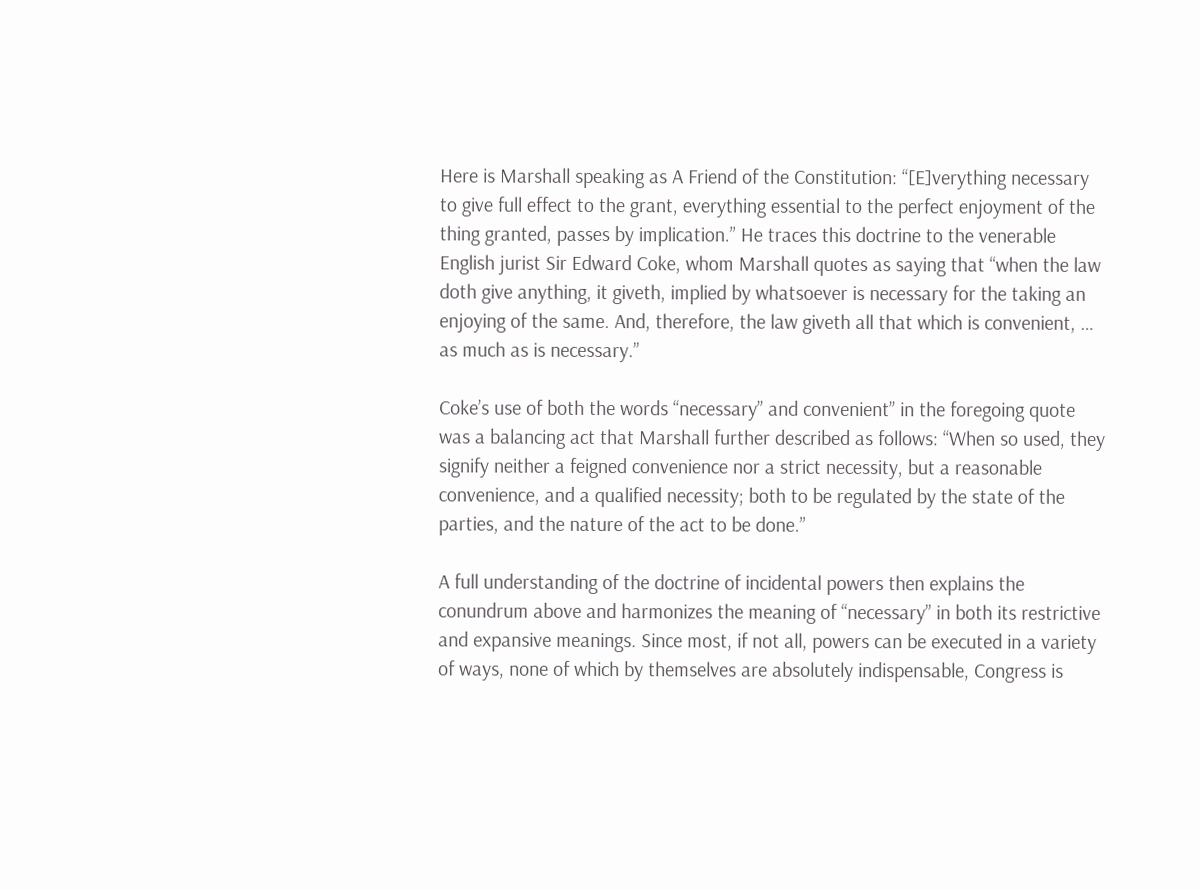Here is Marshall speaking as A Friend of the Constitution: “[E]verything necessary to give full effect to the grant, everything essential to the perfect enjoyment of the thing granted, passes by implication.” He traces this doctrine to the venerable English jurist Sir Edward Coke, whom Marshall quotes as saying that “when the law doth give anything, it giveth, implied by whatsoever is necessary for the taking an enjoying of the same. And, therefore, the law giveth all that which is convenient, … as much as is necessary.”

Coke’s use of both the words “necessary” and convenient” in the foregoing quote was a balancing act that Marshall further described as follows: “When so used, they signify neither a feigned convenience nor a strict necessity, but a reasonable convenience, and a qualified necessity; both to be regulated by the state of the parties, and the nature of the act to be done.”

A full understanding of the doctrine of incidental powers then explains the conundrum above and harmonizes the meaning of “necessary” in both its restrictive and expansive meanings. Since most, if not all, powers can be executed in a variety of ways, none of which by themselves are absolutely indispensable, Congress is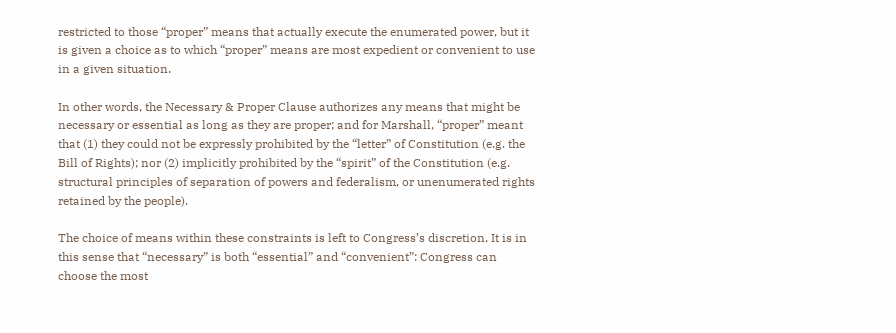restricted to those “proper” means that actually execute the enumerated power, but it is given a choice as to which “proper” means are most expedient or convenient to use in a given situation.

In other words, the Necessary & Proper Clause authorizes any means that might be necessary or essential as long as they are proper; and for Marshall, “proper” meant that (1) they could not be expressly prohibited by the “letter” of Constitution (e.g. the Bill of Rights); nor (2) implicitly prohibited by the “spirit” of the Constitution (e.g. structural principles of separation of powers and federalism, or unenumerated rights retained by the people).

The choice of means within these constraints is left to Congress’s discretion. It is in this sense that “necessary” is both “essential” and “convenient”: Congress can choose the most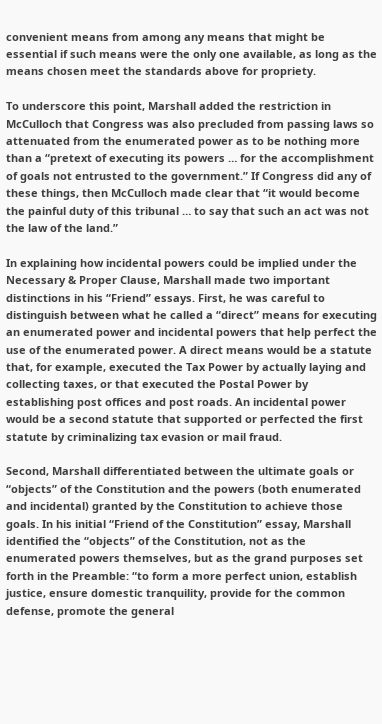convenient means from among any means that might be essential if such means were the only one available, as long as the means chosen meet the standards above for propriety.

To underscore this point, Marshall added the restriction in McCulloch that Congress was also precluded from passing laws so attenuated from the enumerated power as to be nothing more than a “pretext of executing its powers … for the accomplishment of goals not entrusted to the government.” If Congress did any of these things, then McCulloch made clear that “it would become the painful duty of this tribunal … to say that such an act was not the law of the land.”

In explaining how incidental powers could be implied under the Necessary & Proper Clause, Marshall made two important distinctions in his “Friend” essays. First, he was careful to distinguish between what he called a “direct” means for executing an enumerated power and incidental powers that help perfect the use of the enumerated power. A direct means would be a statute that, for example, executed the Tax Power by actually laying and collecting taxes, or that executed the Postal Power by establishing post offices and post roads. An incidental power would be a second statute that supported or perfected the first statute by criminalizing tax evasion or mail fraud.

Second, Marshall differentiated between the ultimate goals or “objects” of the Constitution and the powers (both enumerated and incidental) granted by the Constitution to achieve those goals. In his initial “Friend of the Constitution” essay, Marshall identified the “objects” of the Constitution, not as the enumerated powers themselves, but as the grand purposes set forth in the Preamble: “to form a more perfect union, establish justice, ensure domestic tranquility, provide for the common defense, promote the general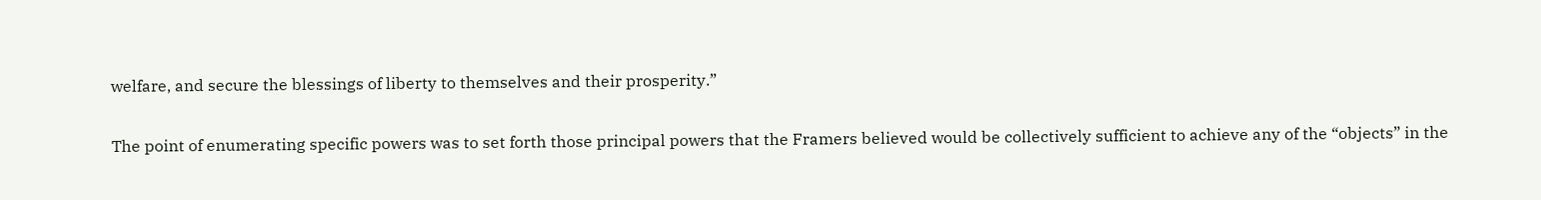welfare, and secure the blessings of liberty to themselves and their prosperity.”

The point of enumerating specific powers was to set forth those principal powers that the Framers believed would be collectively sufficient to achieve any of the “objects” in the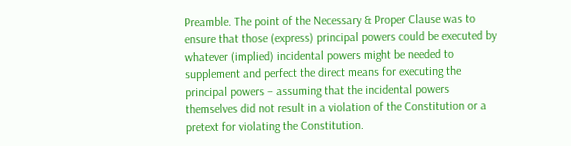Preamble. The point of the Necessary & Proper Clause was to ensure that those (express) principal powers could be executed by whatever (implied) incidental powers might be needed to supplement and perfect the direct means for executing the principal powers – assuming that the incidental powers themselves did not result in a violation of the Constitution or a pretext for violating the Constitution.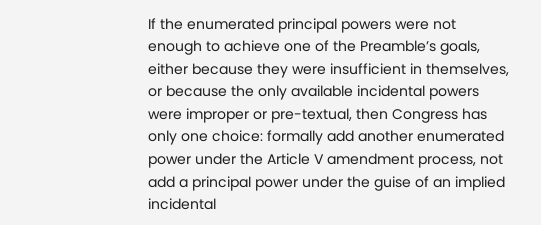If the enumerated principal powers were not enough to achieve one of the Preamble’s goals, either because they were insufficient in themselves, or because the only available incidental powers were improper or pre-textual, then Congress has only one choice: formally add another enumerated power under the Article V amendment process, not add a principal power under the guise of an implied incidental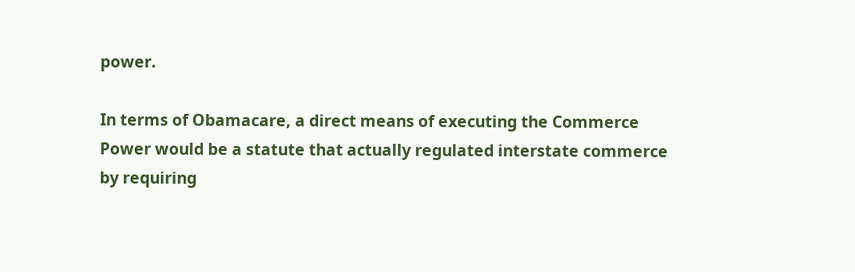power.

In terms of Obamacare, a direct means of executing the Commerce Power would be a statute that actually regulated interstate commerce by requiring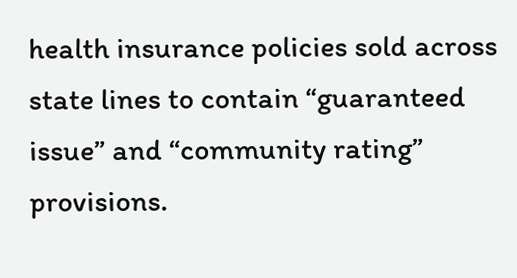health insurance policies sold across state lines to contain “guaranteed issue” and “community rating” provisions.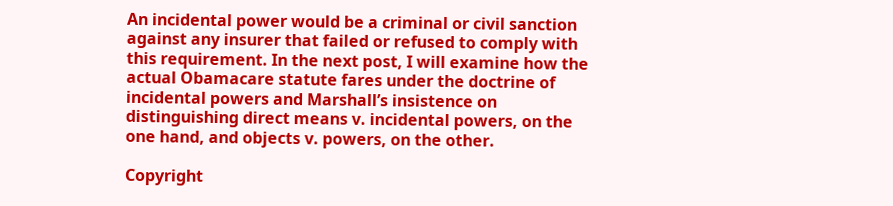An incidental power would be a criminal or civil sanction against any insurer that failed or refused to comply with this requirement. In the next post, I will examine how the actual Obamacare statute fares under the doctrine of incidental powers and Marshall’s insistence on distinguishing direct means v. incidental powers, on the one hand, and objects v. powers, on the other.

Copyright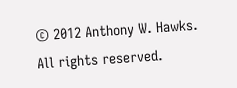© 2012 Anthony W. Hawks. All rights reserved.